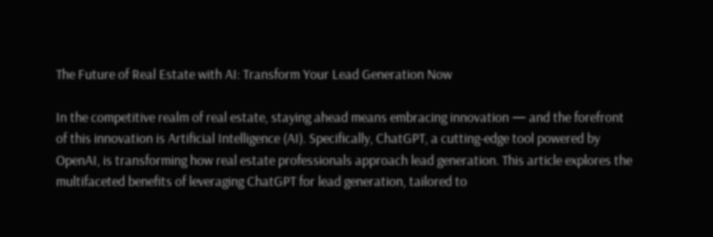The Future of Real Estate with AI: Transform Your Lead Generation Now

In the competitive realm of real estate, staying ahead means embracing innovation — and the forefront of this innovation is Artificial Intelligence (AI). Specifically, ChatGPT, a cutting-edge tool powered by OpenAI, is transforming how real estate professionals approach lead generation. This article explores the multifaceted benefits of leveraging ChatGPT for lead generation, tailored to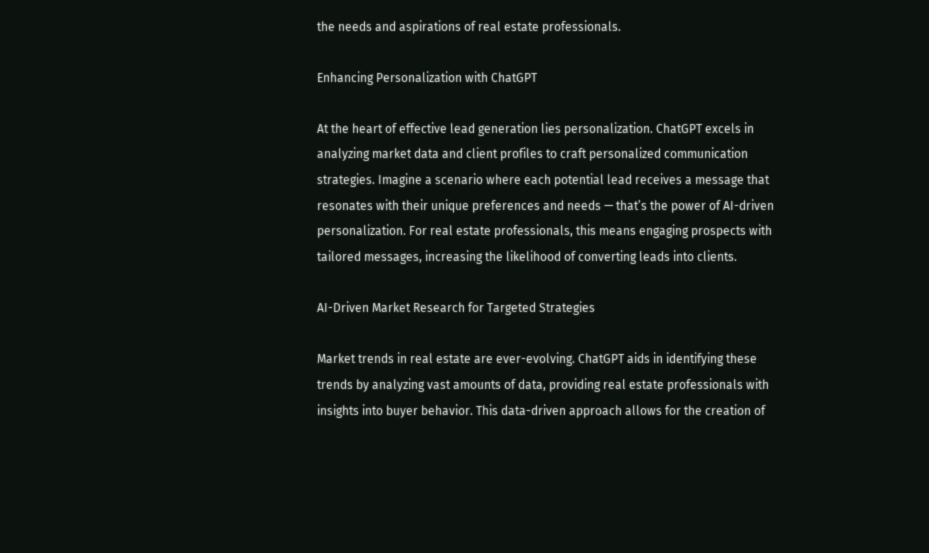the needs and aspirations of real estate professionals.

Enhancing Personalization with ChatGPT

At the heart of effective lead generation lies personalization. ChatGPT excels in analyzing market data and client profiles to craft personalized communication strategies. Imagine a scenario where each potential lead receives a message that resonates with their unique preferences and needs — that’s the power of AI-driven personalization. For real estate professionals, this means engaging prospects with tailored messages, increasing the likelihood of converting leads into clients.

AI-Driven Market Research for Targeted Strategies

Market trends in real estate are ever-evolving. ChatGPT aids in identifying these trends by analyzing vast amounts of data, providing real estate professionals with insights into buyer behavior. This data-driven approach allows for the creation of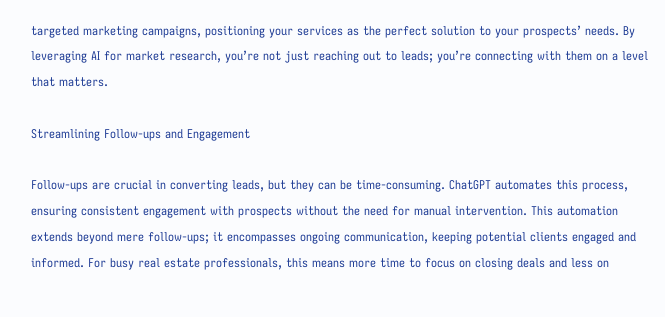targeted marketing campaigns, positioning your services as the perfect solution to your prospects’ needs. By leveraging AI for market research, you’re not just reaching out to leads; you’re connecting with them on a level that matters.

Streamlining Follow-ups and Engagement

Follow-ups are crucial in converting leads, but they can be time-consuming. ChatGPT automates this process, ensuring consistent engagement with prospects without the need for manual intervention. This automation extends beyond mere follow-ups; it encompasses ongoing communication, keeping potential clients engaged and informed. For busy real estate professionals, this means more time to focus on closing deals and less on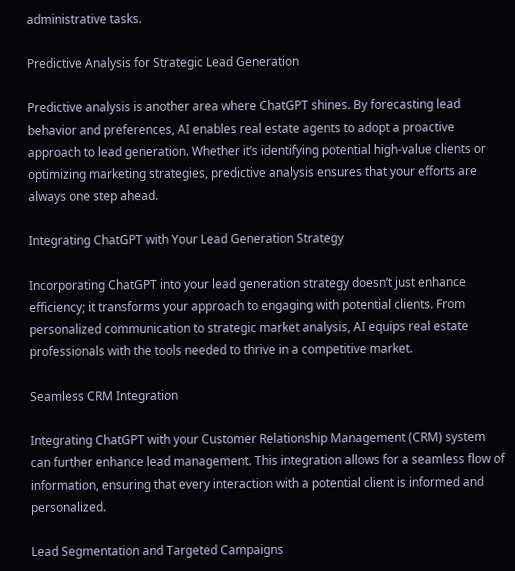administrative tasks.

Predictive Analysis for Strategic Lead Generation

Predictive analysis is another area where ChatGPT shines. By forecasting lead behavior and preferences, AI enables real estate agents to adopt a proactive approach to lead generation. Whether it’s identifying potential high-value clients or optimizing marketing strategies, predictive analysis ensures that your efforts are always one step ahead.

Integrating ChatGPT with Your Lead Generation Strategy

Incorporating ChatGPT into your lead generation strategy doesn’t just enhance efficiency; it transforms your approach to engaging with potential clients. From personalized communication to strategic market analysis, AI equips real estate professionals with the tools needed to thrive in a competitive market.

Seamless CRM Integration

Integrating ChatGPT with your Customer Relationship Management (CRM) system can further enhance lead management. This integration allows for a seamless flow of information, ensuring that every interaction with a potential client is informed and personalized.

Lead Segmentation and Targeted Campaigns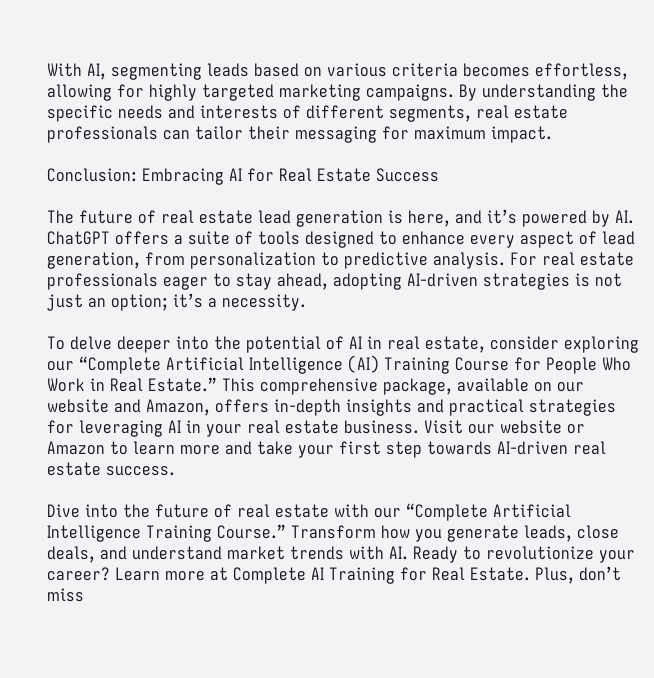With AI, segmenting leads based on various criteria becomes effortless, allowing for highly targeted marketing campaigns. By understanding the specific needs and interests of different segments, real estate professionals can tailor their messaging for maximum impact.

Conclusion: Embracing AI for Real Estate Success

The future of real estate lead generation is here, and it’s powered by AI. ChatGPT offers a suite of tools designed to enhance every aspect of lead generation, from personalization to predictive analysis. For real estate professionals eager to stay ahead, adopting AI-driven strategies is not just an option; it’s a necessity.

To delve deeper into the potential of AI in real estate, consider exploring our “Complete Artificial Intelligence (AI) Training Course for People Who Work in Real Estate.” This comprehensive package, available on our website and Amazon, offers in-depth insights and practical strategies for leveraging AI in your real estate business. Visit our website or Amazon to learn more and take your first step towards AI-driven real estate success.

Dive into the future of real estate with our “Complete Artificial Intelligence Training Course.” Transform how you generate leads, close deals, and understand market trends with AI. Ready to revolutionize your career? Learn more at Complete AI Training for Real Estate. Plus, don’t miss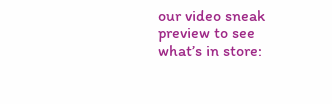our video sneak preview to see what’s in store: